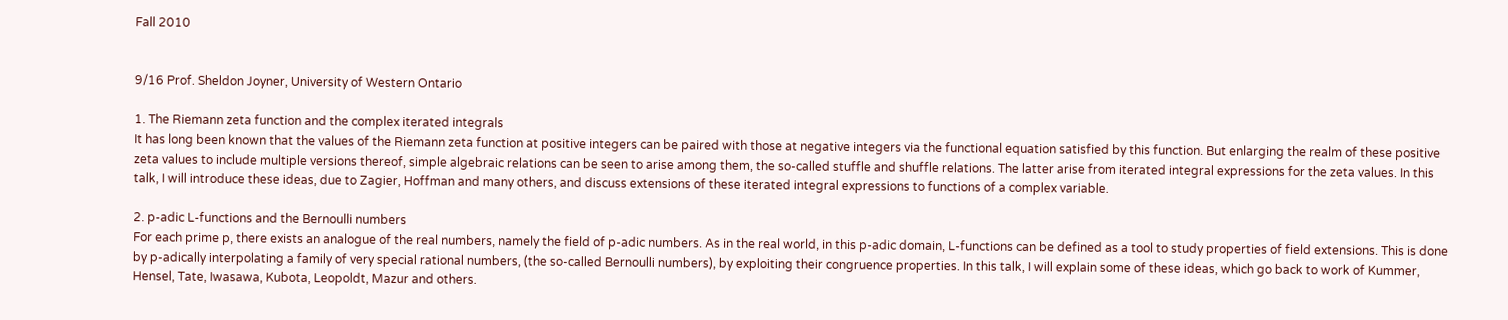Fall 2010


9/16 Prof. Sheldon Joyner, University of Western Ontario

1. The Riemann zeta function and the complex iterated integrals
It has long been known that the values of the Riemann zeta function at positive integers can be paired with those at negative integers via the functional equation satisfied by this function. But enlarging the realm of these positive zeta values to include multiple versions thereof, simple algebraic relations can be seen to arise among them, the so-called stuffle and shuffle relations. The latter arise from iterated integral expressions for the zeta values. In this talk, I will introduce these ideas, due to Zagier, Hoffman and many others, and discuss extensions of these iterated integral expressions to functions of a complex variable.

2. p-adic L-functions and the Bernoulli numbers
For each prime p, there exists an analogue of the real numbers, namely the field of p-adic numbers. As in the real world, in this p-adic domain, L-functions can be defined as a tool to study properties of field extensions. This is done by p-adically interpolating a family of very special rational numbers, (the so-called Bernoulli numbers), by exploiting their congruence properties. In this talk, I will explain some of these ideas, which go back to work of Kummer, Hensel, Tate, Iwasawa, Kubota, Leopoldt, Mazur and others.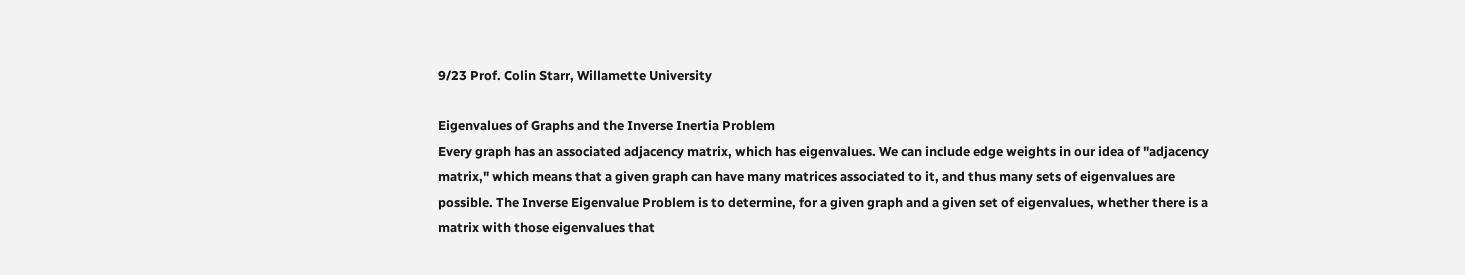9/23 Prof. Colin Starr, Willamette University

Eigenvalues of Graphs and the Inverse Inertia Problem
Every graph has an associated adjacency matrix, which has eigenvalues. We can include edge weights in our idea of "adjacency matrix," which means that a given graph can have many matrices associated to it, and thus many sets of eigenvalues are possible. The Inverse Eigenvalue Problem is to determine, for a given graph and a given set of eigenvalues, whether there is a matrix with those eigenvalues that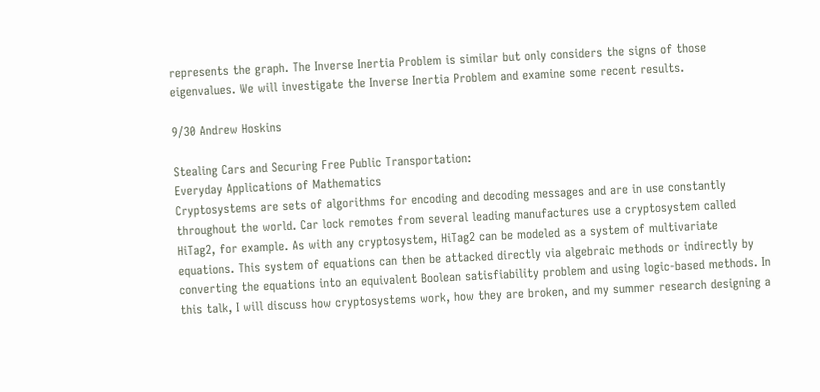represents the graph. The Inverse Inertia Problem is similar but only considers the signs of those eigenvalues. We will investigate the Inverse Inertia Problem and examine some recent results.

9/30 Andrew Hoskins

Stealing Cars and Securing Free Public Transportation:
Everyday Applications of Mathematics
Cryptosystems are sets of algorithms for encoding and decoding messages and are in use constantly throughout the world. Car lock remotes from several leading manufactures use a cryptosystem called HiTag2, for example. As with any cryptosystem, HiTag2 can be modeled as a system of multivariate equations. This system of equations can then be attacked directly via algebraic methods or indirectly by converting the equations into an equivalent Boolean satisfiability problem and using logic-based methods. In this talk, I will discuss how cryptosystems work, how they are broken, and my summer research designing a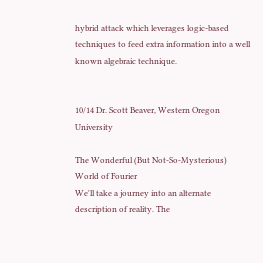hybrid attack which leverages logic-based techniques to feed extra information into a well known algebraic technique.


10/14 Dr. Scott Beaver, Western Oregon University

The Wonderful (But Not-So-Mysterious) World of Fourier
We'll take a journey into an alternate description of reality. The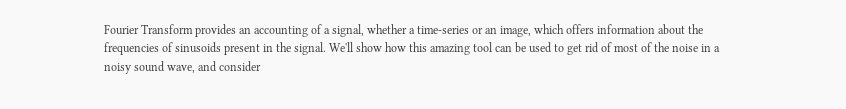Fourier Transform provides an accounting of a signal, whether a time-series or an image, which offers information about the frequencies of sinusoids present in the signal. We'll show how this amazing tool can be used to get rid of most of the noise in a noisy sound wave, and consider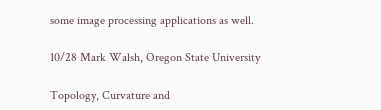some image processing applications as well.

10/28 Mark Walsh, Oregon State University

Topology, Curvature and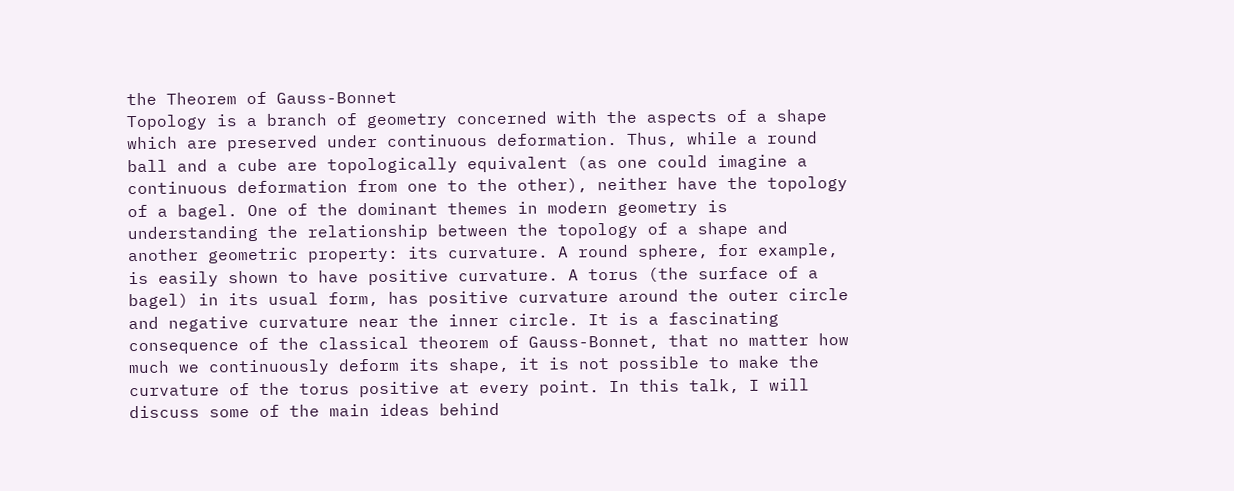the Theorem of Gauss-Bonnet
Topology is a branch of geometry concerned with the aspects of a shape which are preserved under continuous deformation. Thus, while a round ball and a cube are topologically equivalent (as one could imagine a continuous deformation from one to the other), neither have the topology of a bagel. One of the dominant themes in modern geometry is understanding the relationship between the topology of a shape and another geometric property: its curvature. A round sphere, for example, is easily shown to have positive curvature. A torus (the surface of a bagel) in its usual form, has positive curvature around the outer circle and negative curvature near the inner circle. It is a fascinating consequence of the classical theorem of Gauss-Bonnet, that no matter how much we continuously deform its shape, it is not possible to make the curvature of the torus positive at every point. In this talk, I will discuss some of the main ideas behind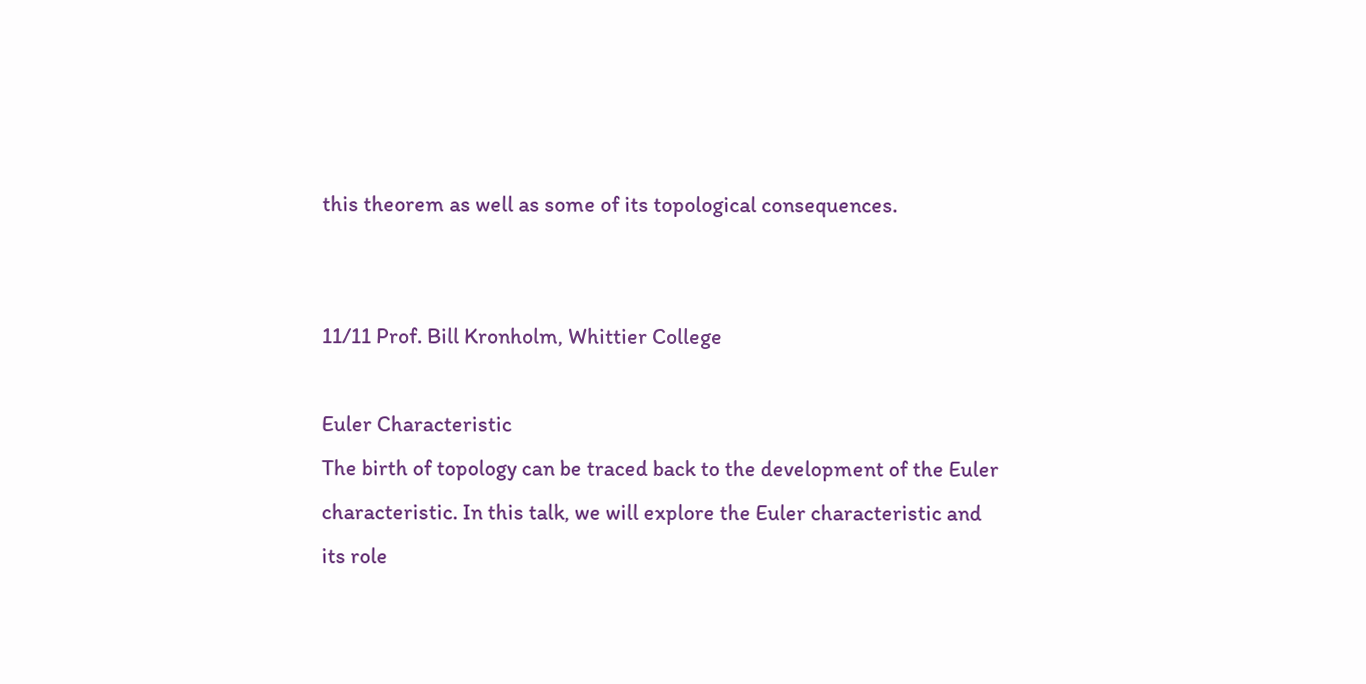this theorem as well as some of its topological consequences.


11/11 Prof. Bill Kronholm, Whittier College

Euler Characteristic
The birth of topology can be traced back to the development of the Euler characteristic. In this talk, we will explore the Euler characteristic and its role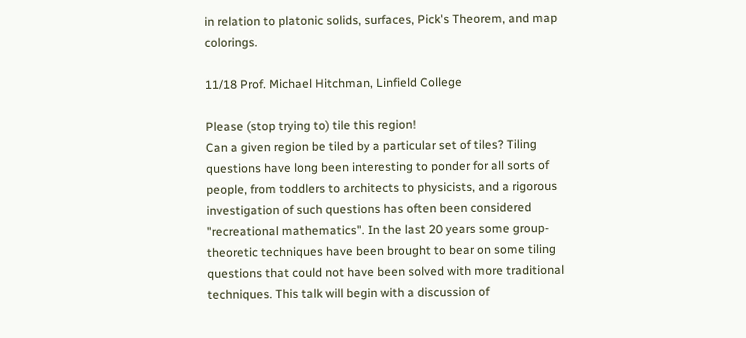in relation to platonic solids, surfaces, Pick's Theorem, and map colorings.

11/18 Prof. Michael Hitchman, Linfield College

Please (stop trying to) tile this region!
Can a given region be tiled by a particular set of tiles? Tiling questions have long been interesting to ponder for all sorts of people, from toddlers to architects to physicists, and a rigorous investigation of such questions has often been considered "recreational mathematics". In the last 20 years some group-theoretic techniques have been brought to bear on some tiling questions that could not have been solved with more traditional techniques. This talk will begin with a discussion of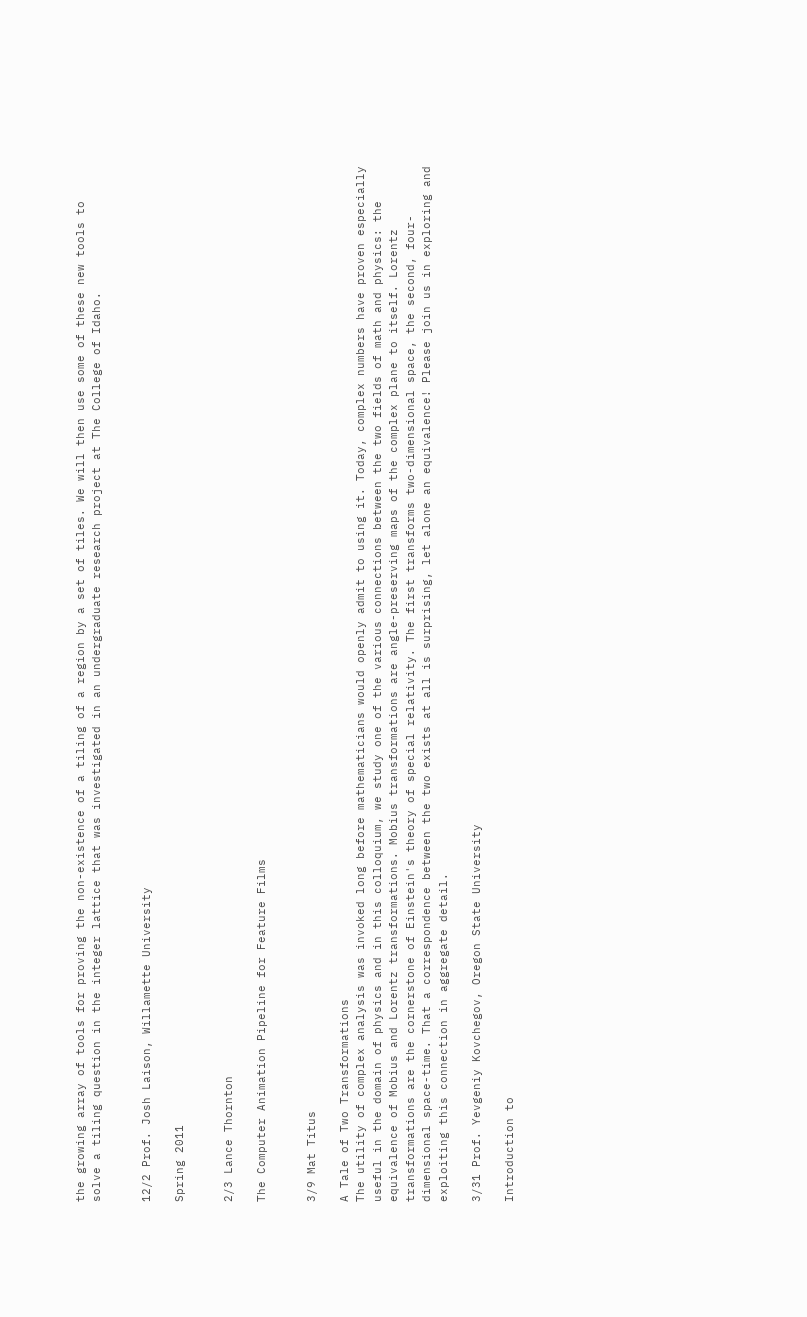the growing array of tools for proving the non-existence of a tiling of a region by a set of tiles. We will then use some of these new tools to solve a tiling question in the integer lattice that was investigated in an undergraduate research project at The College of Idaho.


12/2 Prof. Josh Laison, Willamette University

Spring 2011


2/3 Lance Thornton

The Computer Animation Pipeline for Feature Films


3/9 Mat Titus

A Tale of Two Transformations
The utility of complex analysis was invoked long before mathematicians would openly admit to using it. Today, complex numbers have proven especially useful in the domain of physics and in this colloquium, we study one of the various connections between the two fields of math and physics: the equivalence of Mobius and Lorentz transformations. Mobius transformations are angle-preserving maps of the complex plane to itself. Lorentz transformations are the cornerstone of Einstein's theory of special relativity. The first transforms two-dimensional space, the second, four-dimensional space-time. That a correspondence between the two exists at all is surprising, let alone an equivalence! Please join us in exploring and exploiting this connection in aggregate detail.

3/31 Prof. Yevgeniy Kovchegov, Oregon State University

Introduction to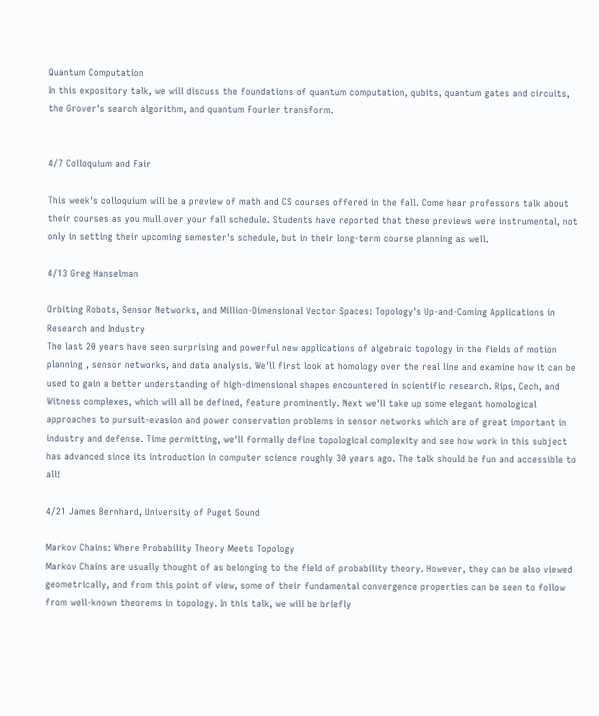Quantum Computation
In this expository talk, we will discuss the foundations of quantum computation, qubits, quantum gates and circuits, the Grover's search algorithm, and quantum Fourier transform.


4/7 Colloquium and Fair

This week's colloquium will be a preview of math and CS courses offered in the fall. Come hear professors talk about their courses as you mull over your fall schedule. Students have reported that these previews were instrumental, not only in setting their upcoming semester's schedule, but in their long-term course planning as well.

4/13 Greg Hanselman

Orbiting Robots, Sensor Networks, and Million-Dimensional Vector Spaces: Topology's Up-and-Coming Applications in Research and Industry
The last 20 years have seen surprising and powerful new applications of algebraic topology in the fields of motion planning , sensor networks, and data analysis. We'll first look at homology over the real line and examine how it can be used to gain a better understanding of high-dimensional shapes encountered in scientific research. Rips, Cech, and Witness complexes, which will all be defined, feature prominently. Next we'll take up some elegant homological approaches to pursuit-evasion and power conservation problems in sensor networks which are of great important in industry and defense. Time permitting, we'll formally define topological complexity and see how work in this subject has advanced since its introduction in computer science roughly 30 years ago. The talk should be fun and accessible to all!

4/21 James Bernhard, University of Puget Sound

Markov Chains: Where Probability Theory Meets Topology
Markov Chains are usually thought of as belonging to the field of probability theory. However, they can be also viewed geometrically, and from this point of view, some of their fundamental convergence properties can be seen to follow from well-known theorems in topology. In this talk, we will be briefly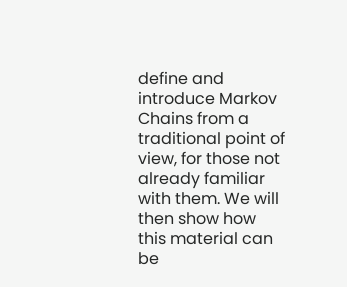define and introduce Markov Chains from a traditional point of view, for those not already familiar with them. We will then show how this material can be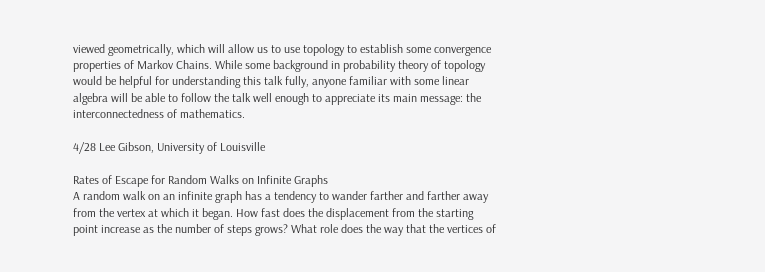viewed geometrically, which will allow us to use topology to establish some convergence properties of Markov Chains. While some background in probability theory of topology would be helpful for understanding this talk fully, anyone familiar with some linear algebra will be able to follow the talk well enough to appreciate its main message: the interconnectedness of mathematics.

4/28 Lee Gibson, University of Louisville

Rates of Escape for Random Walks on Infinite Graphs
A random walk on an infinite graph has a tendency to wander farther and farther away from the vertex at which it began. How fast does the displacement from the starting point increase as the number of steps grows? What role does the way that the vertices of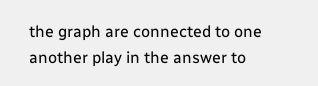the graph are connected to one another play in the answer to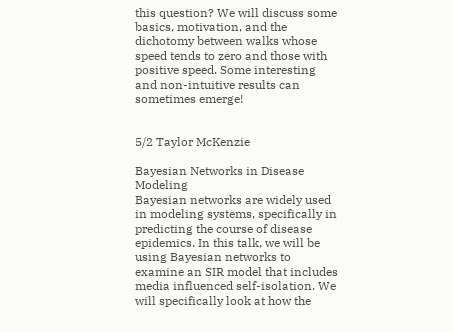this question? We will discuss some basics, motivation, and the dichotomy between walks whose speed tends to zero and those with positive speed. Some interesting and non-intuitive results can sometimes emerge!


5/2 Taylor McKenzie

Bayesian Networks in Disease Modeling
Bayesian networks are widely used in modeling systems, specifically in predicting the course of disease epidemics. In this talk, we will be using Bayesian networks to examine an SIR model that includes media influenced self-isolation. We will specifically look at how the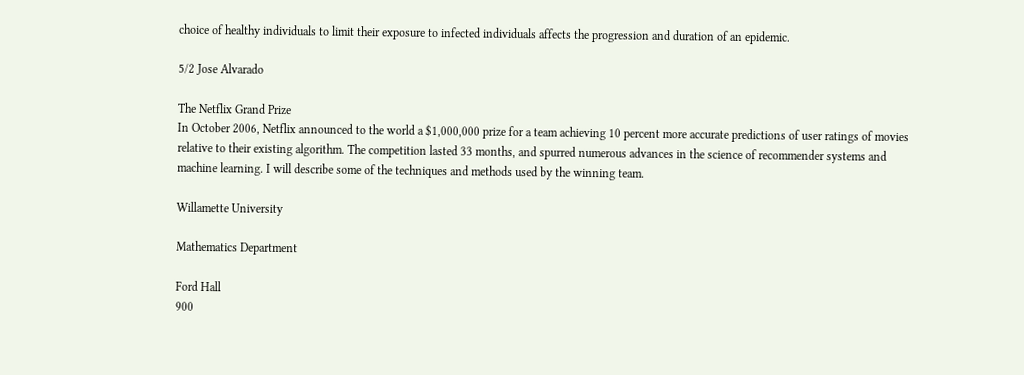choice of healthy individuals to limit their exposure to infected individuals affects the progression and duration of an epidemic.

5/2 Jose Alvarado

The Netflix Grand Prize
In October 2006, Netflix announced to the world a $1,000,000 prize for a team achieving 10 percent more accurate predictions of user ratings of movies relative to their existing algorithm. The competition lasted 33 months, and spurred numerous advances in the science of recommender systems and machine learning. I will describe some of the techniques and methods used by the winning team.

Willamette University

Mathematics Department

Ford Hall
900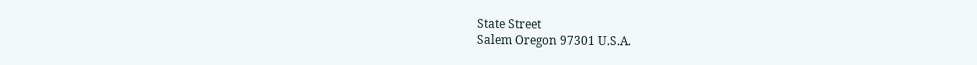State Street
Salem Oregon 97301 U.S.A.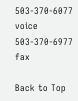503-370-6077 voice
503-370-6977 fax

Back to Top